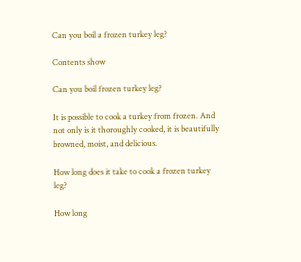Can you boil a frozen turkey leg?

Contents show

Can you boil frozen turkey leg?

It is possible to cook a turkey from frozen. And not only is it thoroughly cooked, it is beautifully browned, moist, and delicious.

How long does it take to cook a frozen turkey leg?

How long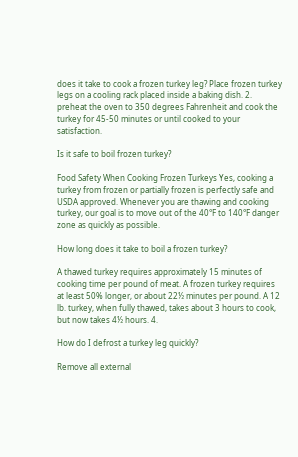does it take to cook a frozen turkey leg? Place frozen turkey legs on a cooling rack placed inside a baking dish. 2. preheat the oven to 350 degrees Fahrenheit and cook the turkey for 45-50 minutes or until cooked to your satisfaction.

Is it safe to boil frozen turkey?

Food Safety When Cooking Frozen Turkeys Yes, cooking a turkey from frozen or partially frozen is perfectly safe and USDA approved. Whenever you are thawing and cooking turkey, our goal is to move out of the 40°F to 140°F danger zone as quickly as possible.

How long does it take to boil a frozen turkey?

A thawed turkey requires approximately 15 minutes of cooking time per pound of meat. A frozen turkey requires at least 50% longer, or about 22½ minutes per pound. A 12 lb. turkey, when fully thawed, takes about 3 hours to cook, but now takes 4½ hours. 4.

How do I defrost a turkey leg quickly?

Remove all external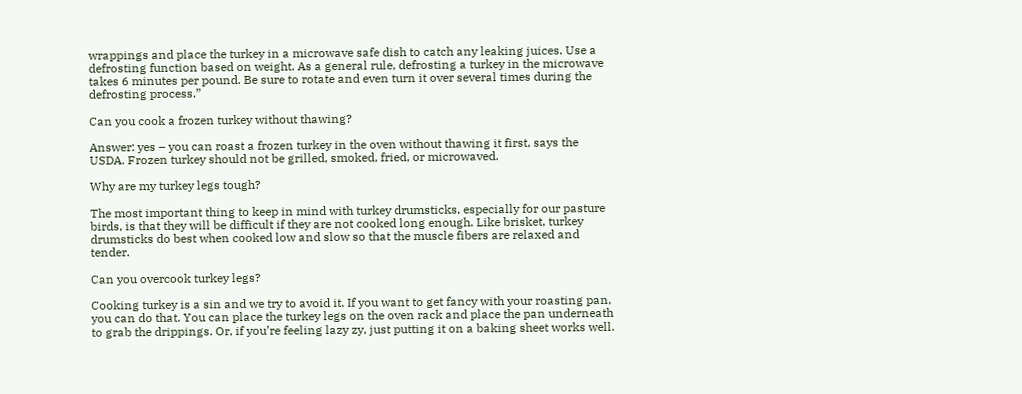wrappings and place the turkey in a microwave safe dish to catch any leaking juices. Use a defrosting function based on weight. As a general rule, defrosting a turkey in the microwave takes 6 minutes per pound. Be sure to rotate and even turn it over several times during the defrosting process.”

Can you cook a frozen turkey without thawing?

Answer: yes – you can roast a frozen turkey in the oven without thawing it first, says the USDA. Frozen turkey should not be grilled, smoked, fried, or microwaved.

Why are my turkey legs tough?

The most important thing to keep in mind with turkey drumsticks, especially for our pasture birds, is that they will be difficult if they are not cooked long enough. Like brisket, turkey drumsticks do best when cooked low and slow so that the muscle fibers are relaxed and tender.

Can you overcook turkey legs?

Cooking turkey is a sin and we try to avoid it. If you want to get fancy with your roasting pan, you can do that. You can place the turkey legs on the oven rack and place the pan underneath to grab the drippings. Or, if you’re feeling lazy zy, just putting it on a baking sheet works well.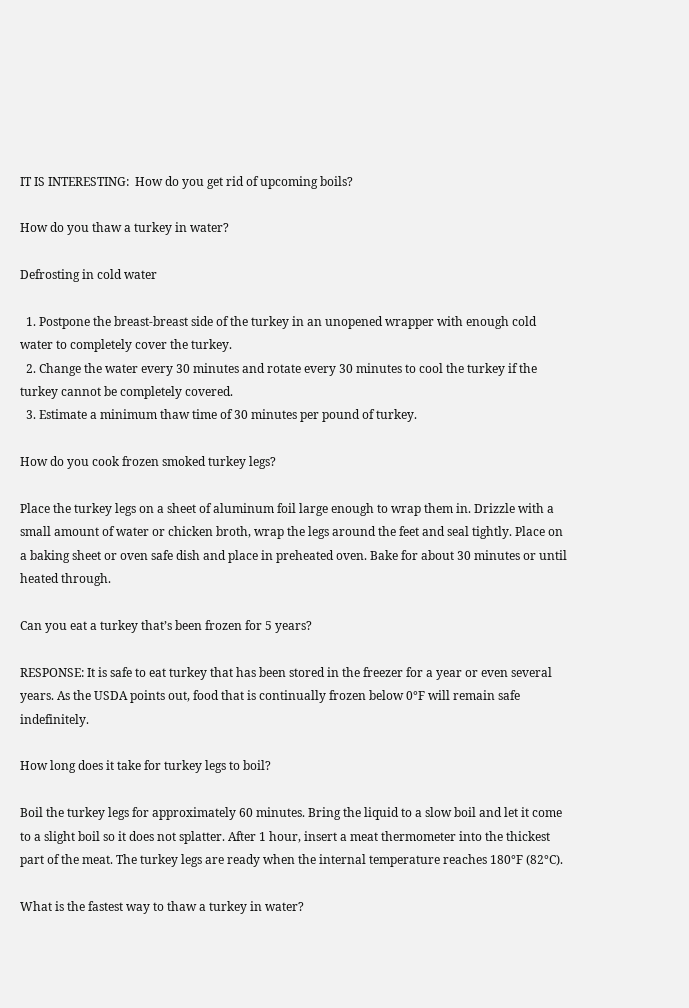IT IS INTERESTING:  How do you get rid of upcoming boils?

How do you thaw a turkey in water?

Defrosting in cold water

  1. Postpone the breast-breast side of the turkey in an unopened wrapper with enough cold water to completely cover the turkey.
  2. Change the water every 30 minutes and rotate every 30 minutes to cool the turkey if the turkey cannot be completely covered.
  3. Estimate a minimum thaw time of 30 minutes per pound of turkey.

How do you cook frozen smoked turkey legs?

Place the turkey legs on a sheet of aluminum foil large enough to wrap them in. Drizzle with a small amount of water or chicken broth, wrap the legs around the feet and seal tightly. Place on a baking sheet or oven safe dish and place in preheated oven. Bake for about 30 minutes or until heated through.

Can you eat a turkey that’s been frozen for 5 years?

RESPONSE: It is safe to eat turkey that has been stored in the freezer for a year or even several years. As the USDA points out, food that is continually frozen below 0°F will remain safe indefinitely.

How long does it take for turkey legs to boil?

Boil the turkey legs for approximately 60 minutes. Bring the liquid to a slow boil and let it come to a slight boil so it does not splatter. After 1 hour, insert a meat thermometer into the thickest part of the meat. The turkey legs are ready when the internal temperature reaches 180°F (82°C).

What is the fastest way to thaw a turkey in water?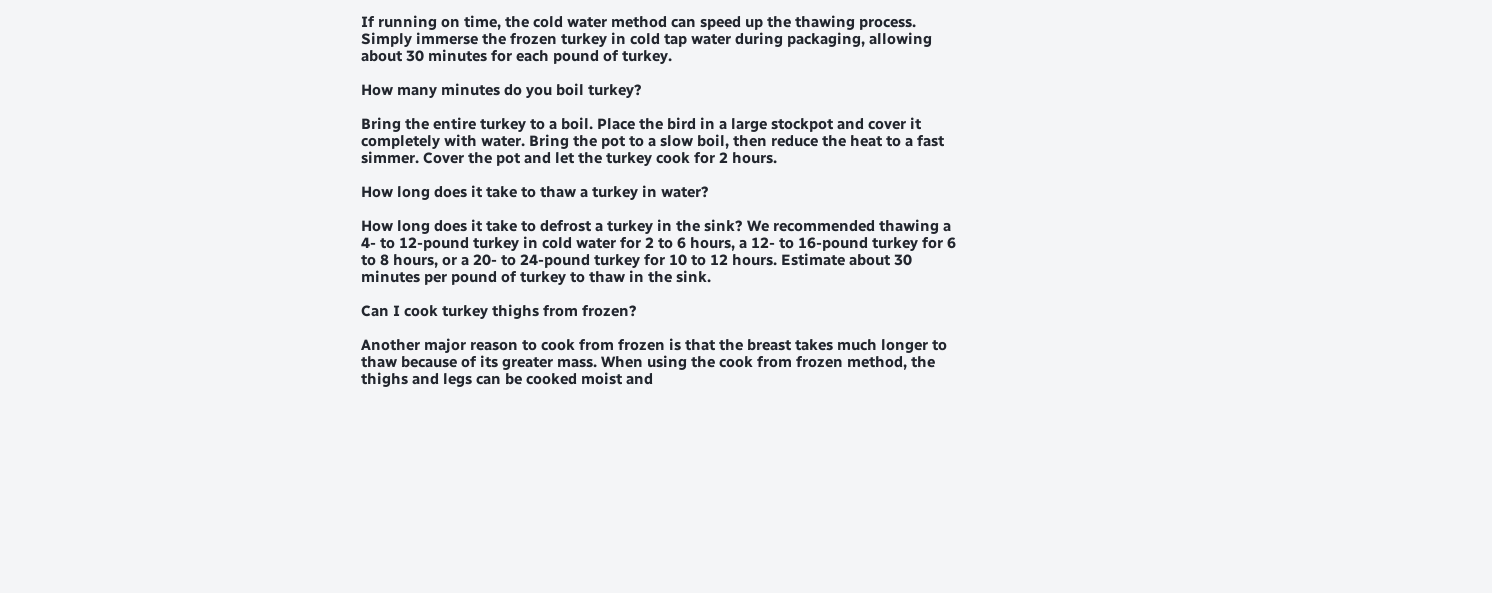If running on time, the cold water method can speed up the thawing process. Simply immerse the frozen turkey in cold tap water during packaging, allowing about 30 minutes for each pound of turkey.

How many minutes do you boil turkey?

Bring the entire turkey to a boil. Place the bird in a large stockpot and cover it completely with water. Bring the pot to a slow boil, then reduce the heat to a fast simmer. Cover the pot and let the turkey cook for 2 hours.

How long does it take to thaw a turkey in water?

How long does it take to defrost a turkey in the sink? We recommended thawing a 4- to 12-pound turkey in cold water for 2 to 6 hours, a 12- to 16-pound turkey for 6 to 8 hours, or a 20- to 24-pound turkey for 10 to 12 hours. Estimate about 30 minutes per pound of turkey to thaw in the sink.

Can I cook turkey thighs from frozen?

Another major reason to cook from frozen is that the breast takes much longer to thaw because of its greater mass. When using the cook from frozen method, the thighs and legs can be cooked moist and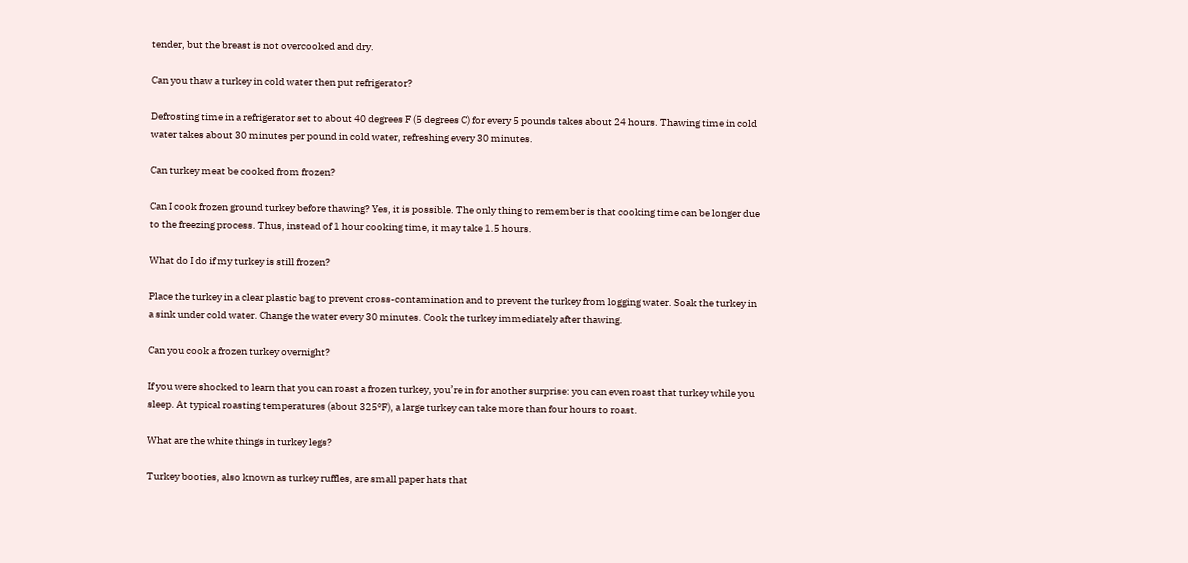tender, but the breast is not overcooked and dry.

Can you thaw a turkey in cold water then put refrigerator?

Defrosting time in a refrigerator set to about 40 degrees F (5 degrees C) for every 5 pounds takes about 24 hours. Thawing time in cold water takes about 30 minutes per pound in cold water, refreshing every 30 minutes.

Can turkey meat be cooked from frozen?

Can I cook frozen ground turkey before thawing? Yes, it is possible. The only thing to remember is that cooking time can be longer due to the freezing process. Thus, instead of 1 hour cooking time, it may take 1.5 hours.

What do I do if my turkey is still frozen?

Place the turkey in a clear plastic bag to prevent cross-contamination and to prevent the turkey from logging water. Soak the turkey in a sink under cold water. Change the water every 30 minutes. Cook the turkey immediately after thawing.

Can you cook a frozen turkey overnight?

If you were shocked to learn that you can roast a frozen turkey, you’re in for another surprise: you can even roast that turkey while you sleep. At typical roasting temperatures (about 325ºF), a large turkey can take more than four hours to roast.

What are the white things in turkey legs?

Turkey booties, also known as turkey ruffles, are small paper hats that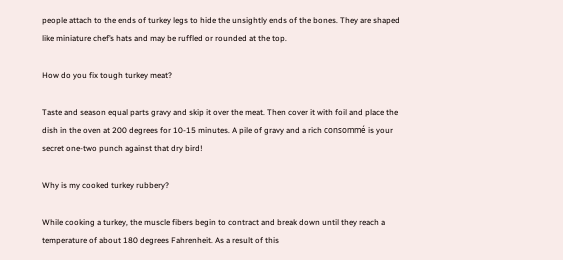people attach to the ends of turkey legs to hide the unsightly ends of the bones. They are shaped like miniature chef’s hats and may be ruffled or rounded at the top.

How do you fix tough turkey meat?

Taste and season equal parts gravy and skip it over the meat. Then cover it with foil and place the dish in the oven at 200 degrees for 10-15 minutes. A pile of gravy and a rich consommé is your secret one-two punch against that dry bird!

Why is my cooked turkey rubbery?

While cooking a turkey, the muscle fibers begin to contract and break down until they reach a temperature of about 180 degrees Fahrenheit. As a result of this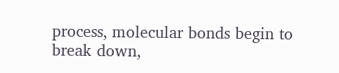process, molecular bonds begin to break down,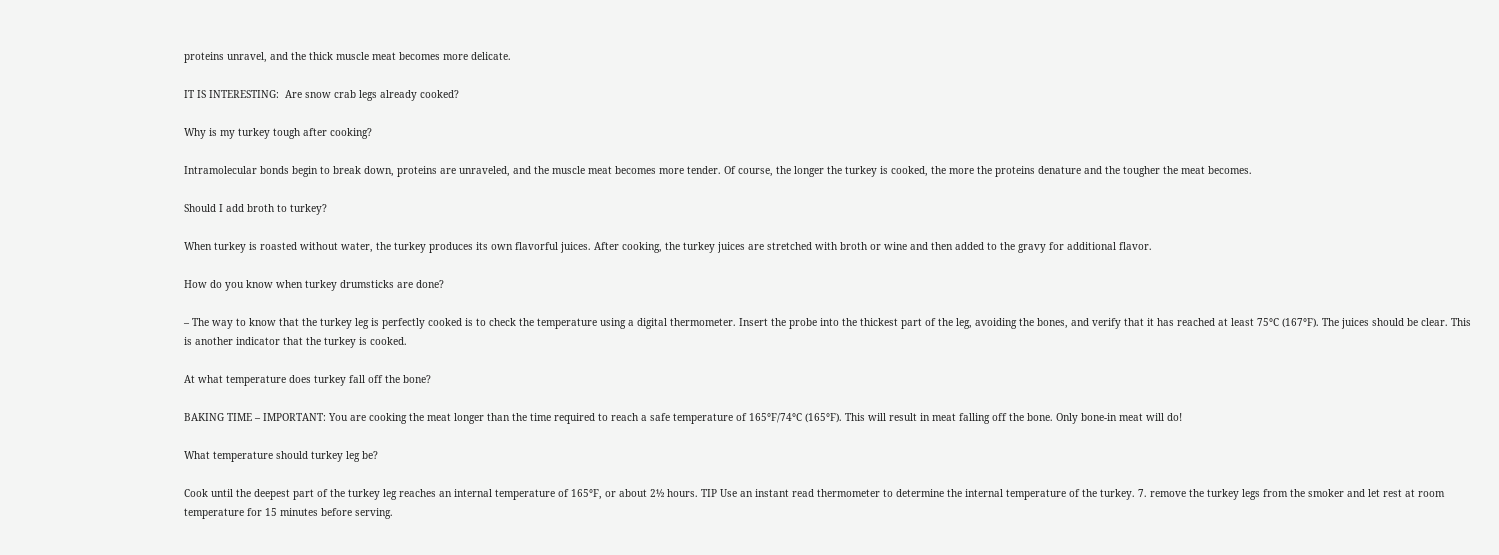proteins unravel, and the thick muscle meat becomes more delicate.

IT IS INTERESTING:  Are snow crab legs already cooked?

Why is my turkey tough after cooking?

Intramolecular bonds begin to break down, proteins are unraveled, and the muscle meat becomes more tender. Of course, the longer the turkey is cooked, the more the proteins denature and the tougher the meat becomes.

Should I add broth to turkey?

When turkey is roasted without water, the turkey produces its own flavorful juices. After cooking, the turkey juices are stretched with broth or wine and then added to the gravy for additional flavor.

How do you know when turkey drumsticks are done?

– The way to know that the turkey leg is perfectly cooked is to check the temperature using a digital thermometer. Insert the probe into the thickest part of the leg, avoiding the bones, and verify that it has reached at least 75°C (167°F). The juices should be clear. This is another indicator that the turkey is cooked.

At what temperature does turkey fall off the bone?

BAKING TIME – IMPORTANT: You are cooking the meat longer than the time required to reach a safe temperature of 165°F/74°C (165°F). This will result in meat falling off the bone. Only bone-in meat will do!

What temperature should turkey leg be?

Cook until the deepest part of the turkey leg reaches an internal temperature of 165°F, or about 2½ hours. TIP Use an instant read thermometer to determine the internal temperature of the turkey. 7. remove the turkey legs from the smoker and let rest at room temperature for 15 minutes before serving.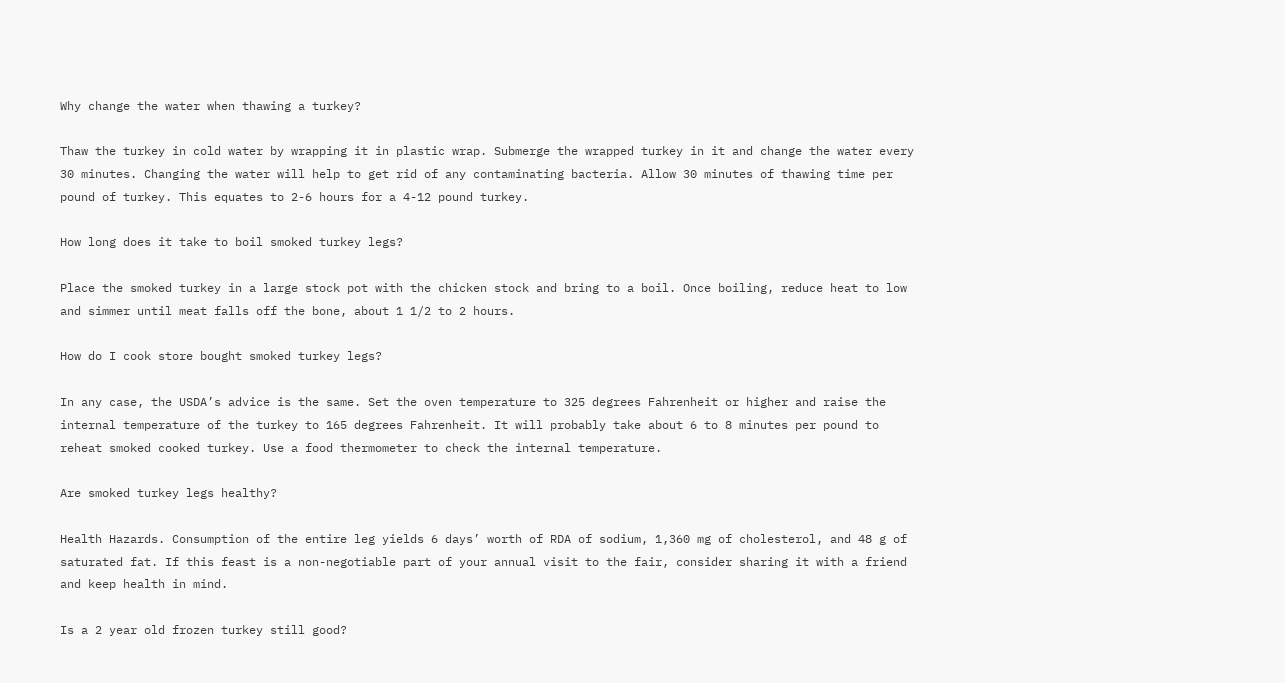Why change the water when thawing a turkey?

Thaw the turkey in cold water by wrapping it in plastic wrap. Submerge the wrapped turkey in it and change the water every 30 minutes. Changing the water will help to get rid of any contaminating bacteria. Allow 30 minutes of thawing time per pound of turkey. This equates to 2-6 hours for a 4-12 pound turkey.

How long does it take to boil smoked turkey legs?

Place the smoked turkey in a large stock pot with the chicken stock and bring to a boil. Once boiling, reduce heat to low and simmer until meat falls off the bone, about 1 1/2 to 2 hours.

How do I cook store bought smoked turkey legs?

In any case, the USDA’s advice is the same. Set the oven temperature to 325 degrees Fahrenheit or higher and raise the internal temperature of the turkey to 165 degrees Fahrenheit. It will probably take about 6 to 8 minutes per pound to reheat smoked cooked turkey. Use a food thermometer to check the internal temperature.

Are smoked turkey legs healthy?

Health Hazards. Consumption of the entire leg yields 6 days’ worth of RDA of sodium, 1,360 mg of cholesterol, and 48 g of saturated fat. If this feast is a non-negotiable part of your annual visit to the fair, consider sharing it with a friend and keep health in mind.

Is a 2 year old frozen turkey still good?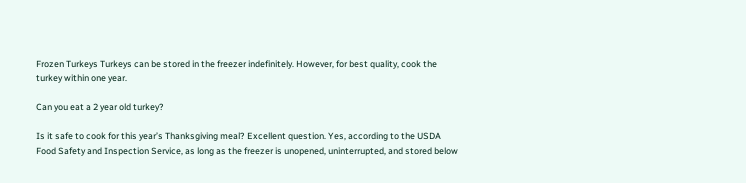Frozen Turkeys Turkeys can be stored in the freezer indefinitely. However, for best quality, cook the turkey within one year.

Can you eat a 2 year old turkey?

Is it safe to cook for this year’s Thanksgiving meal? Excellent question. Yes, according to the USDA Food Safety and Inspection Service, as long as the freezer is unopened, uninterrupted, and stored below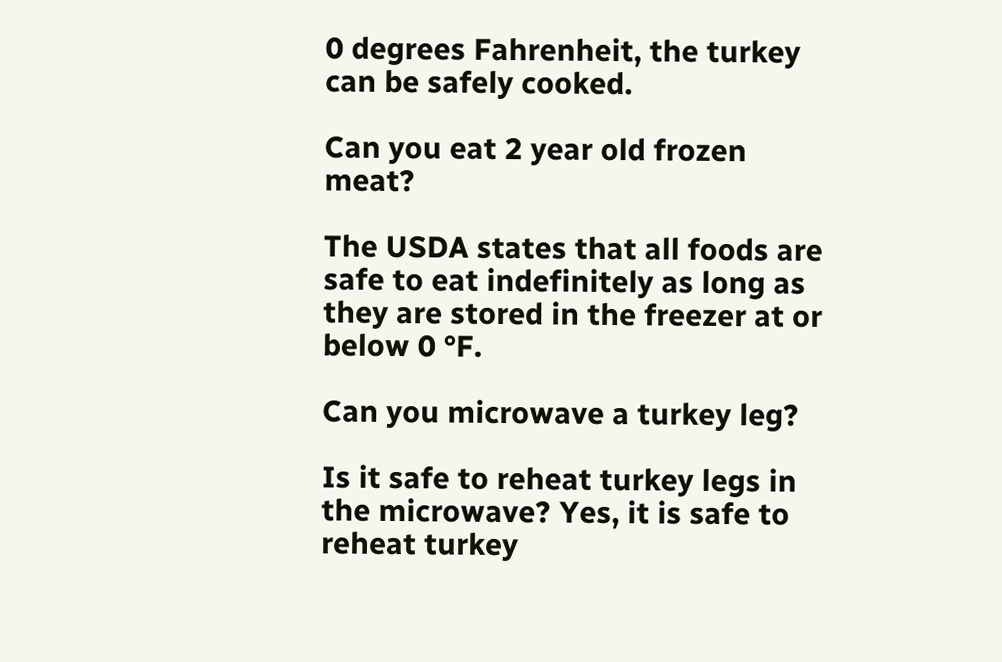0 degrees Fahrenheit, the turkey can be safely cooked.

Can you eat 2 year old frozen meat?

The USDA states that all foods are safe to eat indefinitely as long as they are stored in the freezer at or below 0 °F.

Can you microwave a turkey leg?

Is it safe to reheat turkey legs in the microwave? Yes, it is safe to reheat turkey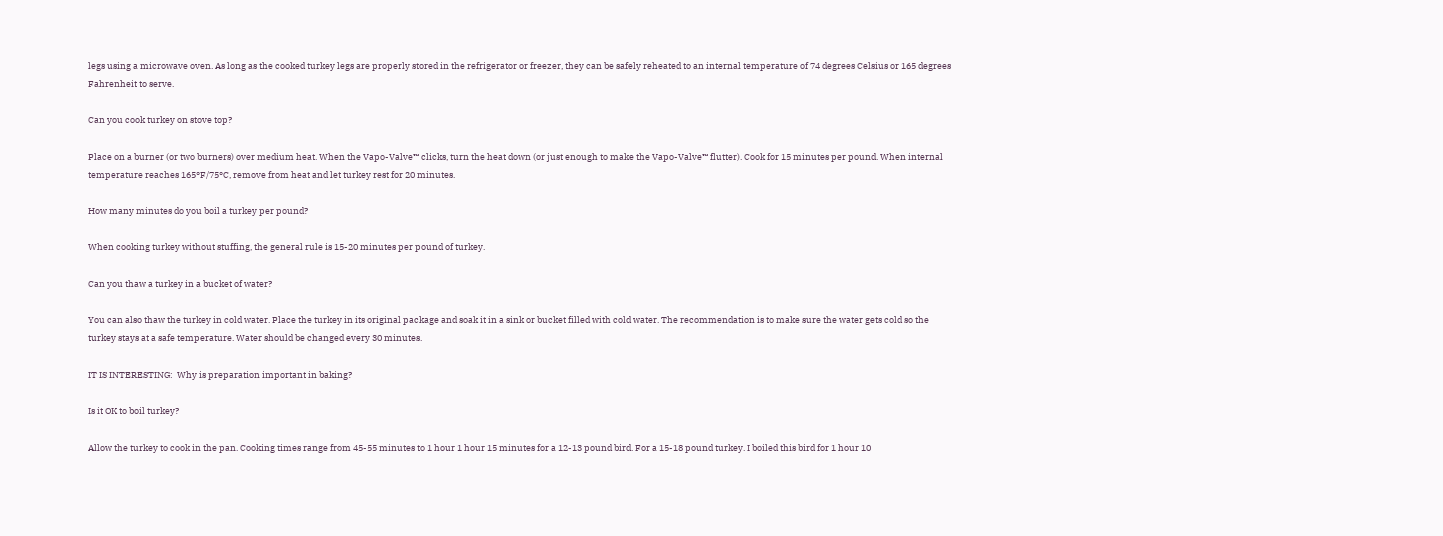legs using a microwave oven. As long as the cooked turkey legs are properly stored in the refrigerator or freezer, they can be safely reheated to an internal temperature of 74 degrees Celsius or 165 degrees Fahrenheit to serve.

Can you cook turkey on stove top?

Place on a burner (or two burners) over medium heat. When the Vapo-Valve™ clicks, turn the heat down (or just enough to make the Vapo-Valve™ flutter). Cook for 15 minutes per pound. When internal temperature reaches 165°F/75°C, remove from heat and let turkey rest for 20 minutes.

How many minutes do you boil a turkey per pound?

When cooking turkey without stuffing, the general rule is 15-20 minutes per pound of turkey.

Can you thaw a turkey in a bucket of water?

You can also thaw the turkey in cold water. Place the turkey in its original package and soak it in a sink or bucket filled with cold water. The recommendation is to make sure the water gets cold so the turkey stays at a safe temperature. Water should be changed every 30 minutes.

IT IS INTERESTING:  Why is preparation important in baking?

Is it OK to boil turkey?

Allow the turkey to cook in the pan. Cooking times range from 45-55 minutes to 1 hour 1 hour 15 minutes for a 12-13 pound bird. For a 15-18 pound turkey. I boiled this bird for 1 hour 10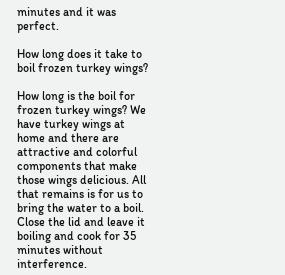minutes and it was perfect.

How long does it take to boil frozen turkey wings?

How long is the boil for frozen turkey wings? We have turkey wings at home and there are attractive and colorful components that make those wings delicious. All that remains is for us to bring the water to a boil. Close the lid and leave it boiling and cook for 35 minutes without interference.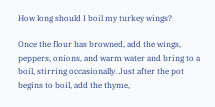How long should I boil my turkey wings?

Once the flour has browned, add the wings, peppers, onions, and warm water and bring to a boil, stirring occasionally. Just after the pot begins to boil, add the thyme,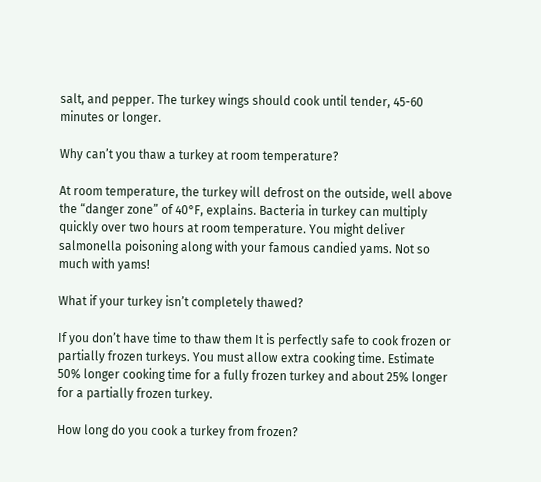salt, and pepper. The turkey wings should cook until tender, 45-60 minutes or longer.

Why can’t you thaw a turkey at room temperature?

At room temperature, the turkey will defrost on the outside, well above the “danger zone” of 40°F, explains. Bacteria in turkey can multiply quickly over two hours at room temperature. You might deliver salmonella poisoning along with your famous candied yams. Not so much with yams!

What if your turkey isn’t completely thawed?

If you don’t have time to thaw them It is perfectly safe to cook frozen or partially frozen turkeys. You must allow extra cooking time. Estimate 50% longer cooking time for a fully frozen turkey and about 25% longer for a partially frozen turkey.

How long do you cook a turkey from frozen?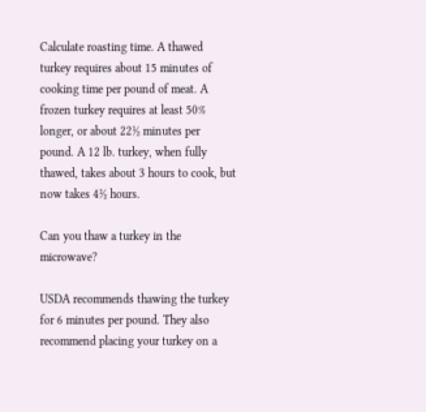Calculate roasting time. A thawed turkey requires about 15 minutes of cooking time per pound of meat. A frozen turkey requires at least 50% longer, or about 22½ minutes per pound. A 12 lb. turkey, when fully thawed, takes about 3 hours to cook, but now takes 4½ hours.

Can you thaw a turkey in the microwave?

USDA recommends thawing the turkey for 6 minutes per pound. They also recommend placing your turkey on a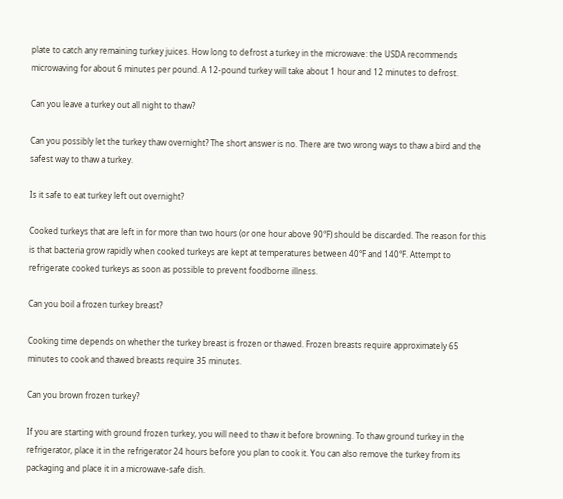plate to catch any remaining turkey juices. How long to defrost a turkey in the microwave: the USDA recommends microwaving for about 6 minutes per pound. A 12-pound turkey will take about 1 hour and 12 minutes to defrost.

Can you leave a turkey out all night to thaw?

Can you possibly let the turkey thaw overnight? The short answer is no. There are two wrong ways to thaw a bird and the safest way to thaw a turkey.

Is it safe to eat turkey left out overnight?

Cooked turkeys that are left in for more than two hours (or one hour above 90°F) should be discarded. The reason for this is that bacteria grow rapidly when cooked turkeys are kept at temperatures between 40°F and 140°F. Attempt to refrigerate cooked turkeys as soon as possible to prevent foodborne illness.

Can you boil a frozen turkey breast?

Cooking time depends on whether the turkey breast is frozen or thawed. Frozen breasts require approximately 65 minutes to cook and thawed breasts require 35 minutes.

Can you brown frozen turkey?

If you are starting with ground frozen turkey, you will need to thaw it before browning. To thaw ground turkey in the refrigerator, place it in the refrigerator 24 hours before you plan to cook it. You can also remove the turkey from its packaging and place it in a microwave-safe dish.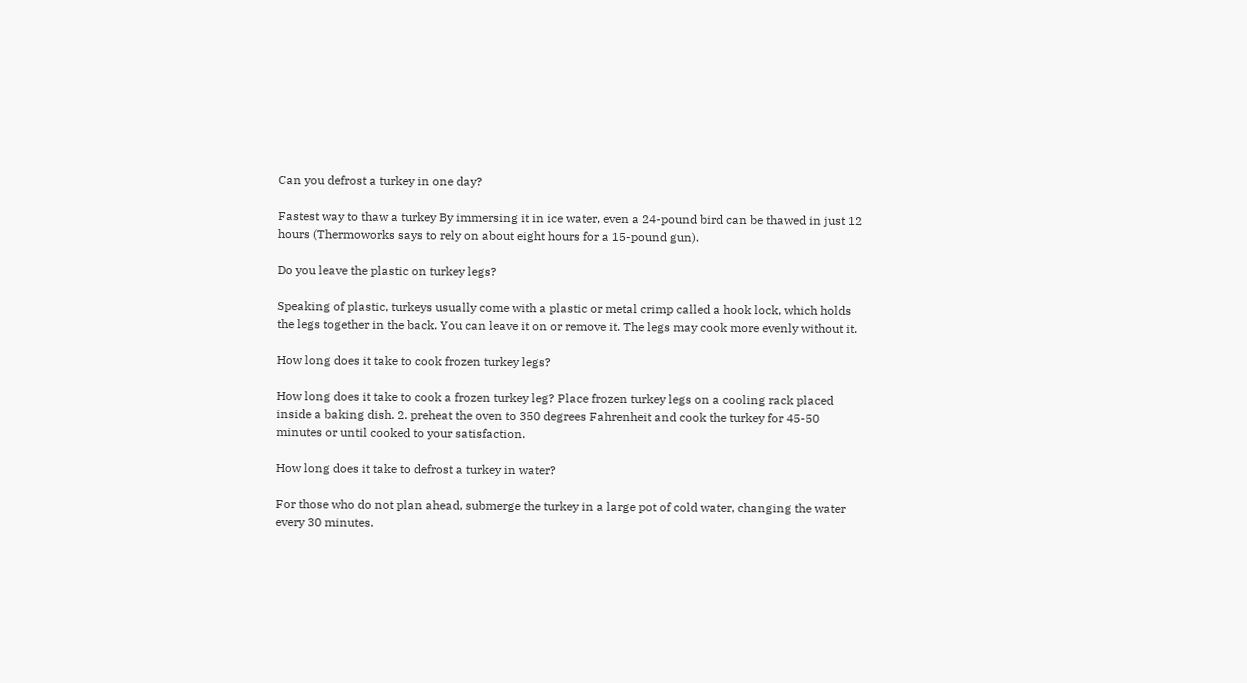Can you defrost a turkey in one day?

Fastest way to thaw a turkey By immersing it in ice water, even a 24-pound bird can be thawed in just 12 hours (Thermoworks says to rely on about eight hours for a 15-pound gun).

Do you leave the plastic on turkey legs?

Speaking of plastic, turkeys usually come with a plastic or metal crimp called a hook lock, which holds the legs together in the back. You can leave it on or remove it. The legs may cook more evenly without it.

How long does it take to cook frozen turkey legs?

How long does it take to cook a frozen turkey leg? Place frozen turkey legs on a cooling rack placed inside a baking dish. 2. preheat the oven to 350 degrees Fahrenheit and cook the turkey for 45-50 minutes or until cooked to your satisfaction.

How long does it take to defrost a turkey in water?

For those who do not plan ahead, submerge the turkey in a large pot of cold water, changing the water every 30 minutes.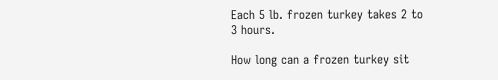Each 5 lb. frozen turkey takes 2 to 3 hours.

How long can a frozen turkey sit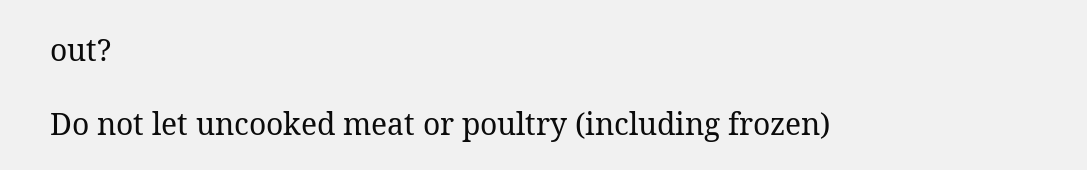out?

Do not let uncooked meat or poultry (including frozen)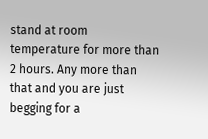stand at room temperature for more than 2 hours. Any more than that and you are just begging for a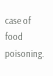case of food poisoning.